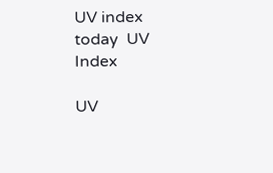UV index today  UV Index

UV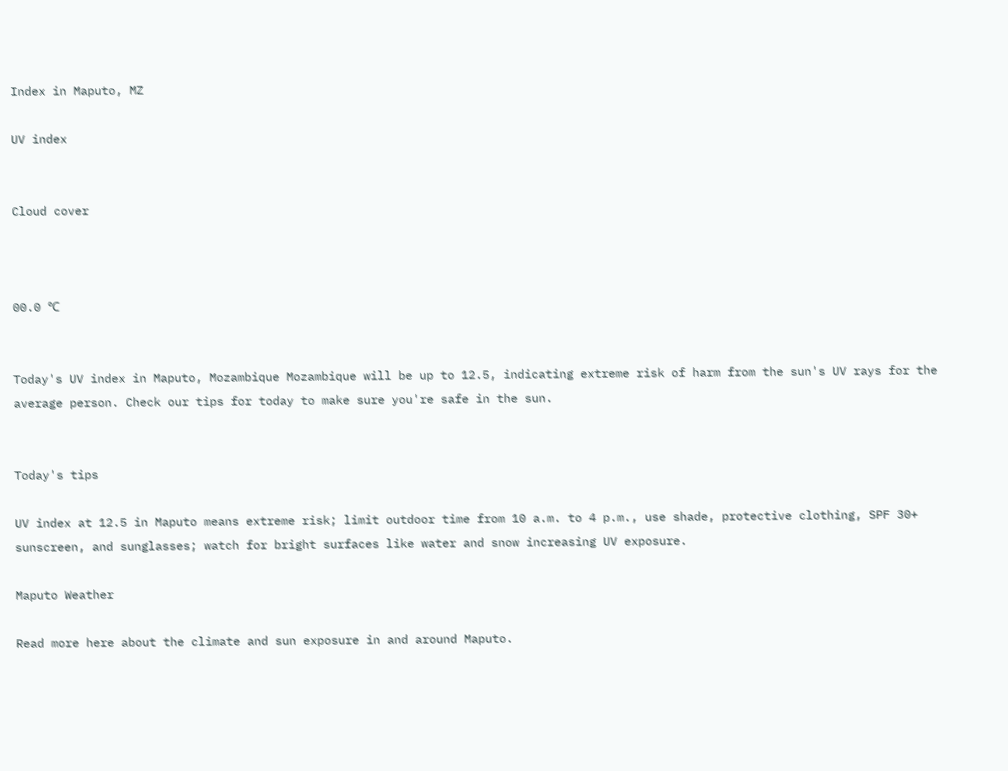Index in Maputo, MZ

UV index


Cloud cover



00.0 ℃


Today's UV index in Maputo, Mozambique Mozambique will be up to 12.5, indicating extreme risk of harm from the sun's UV rays for the average person. Check our tips for today to make sure you're safe in the sun.


Today's tips

UV index at 12.5 in Maputo means extreme risk; limit outdoor time from 10 a.m. to 4 p.m., use shade, protective clothing, SPF 30+ sunscreen, and sunglasses; watch for bright surfaces like water and snow increasing UV exposure.

Maputo Weather

Read more here about the climate and sun exposure in and around Maputo.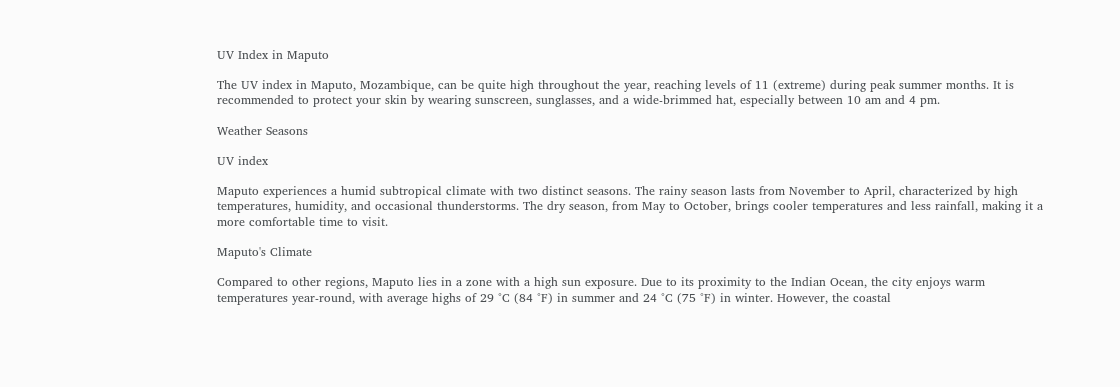UV Index in Maputo

The UV index in Maputo, Mozambique, can be quite high throughout the year, reaching levels of 11 (extreme) during peak summer months. It is recommended to protect your skin by wearing sunscreen, sunglasses, and a wide-brimmed hat, especially between 10 am and 4 pm.

Weather Seasons

UV index

Maputo experiences a humid subtropical climate with two distinct seasons. The rainy season lasts from November to April, characterized by high temperatures, humidity, and occasional thunderstorms. The dry season, from May to October, brings cooler temperatures and less rainfall, making it a more comfortable time to visit.

Maputo's Climate

Compared to other regions, Maputo lies in a zone with a high sun exposure. Due to its proximity to the Indian Ocean, the city enjoys warm temperatures year-round, with average highs of 29 °C (84 °F) in summer and 24 °C (75 °F) in winter. However, the coastal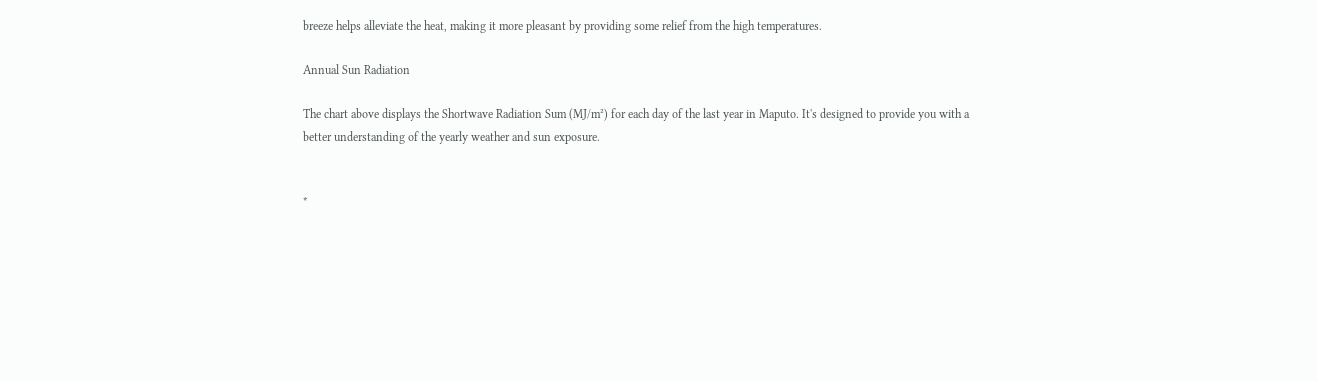breeze helps alleviate the heat, making it more pleasant by providing some relief from the high temperatures.

Annual Sun Radiation

The chart above displays the Shortwave Radiation Sum (MJ/m²) for each day of the last year in Maputo. It's designed to provide you with a better understanding of the yearly weather and sun exposure.


*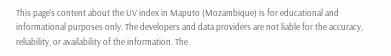This page's content about the UV index in Maputo (Mozambique) is for educational and informational purposes only. The developers and data providers are not liable for the accuracy, reliability, or availability of the information. The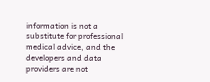information is not a substitute for professional medical advice, and the developers and data providers are not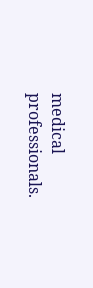medical professionals.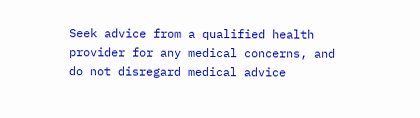Seek advice from a qualified health provider for any medical concerns, and do not disregard medical advice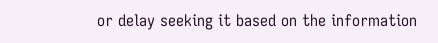or delay seeking it based on the information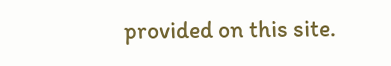provided on this site.